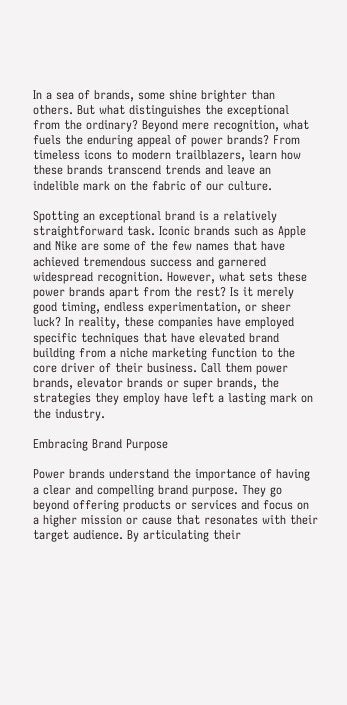In a sea of brands, some shine brighter than others. But what distinguishes the exceptional from the ordinary? Beyond mere recognition, what fuels the enduring appeal of power brands? From timeless icons to modern trailblazers, learn how these brands transcend trends and leave an indelible mark on the fabric of our culture.

Spotting an exceptional brand is a relatively straightforward task. Iconic brands such as Apple and Nike are some of the few names that have achieved tremendous success and garnered widespread recognition. However, what sets these power brands apart from the rest? Is it merely good timing, endless experimentation, or sheer luck? In reality, these companies have employed specific techniques that have elevated brand building from a niche marketing function to the core driver of their business. Call them power brands, elevator brands or super brands, the strategies they employ have left a lasting mark on the industry.

Embracing Brand Purpose

Power brands understand the importance of having a clear and compelling brand purpose. They go beyond offering products or services and focus on a higher mission or cause that resonates with their target audience. By articulating their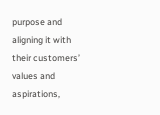purpose and aligning it with their customers’ values and aspirations,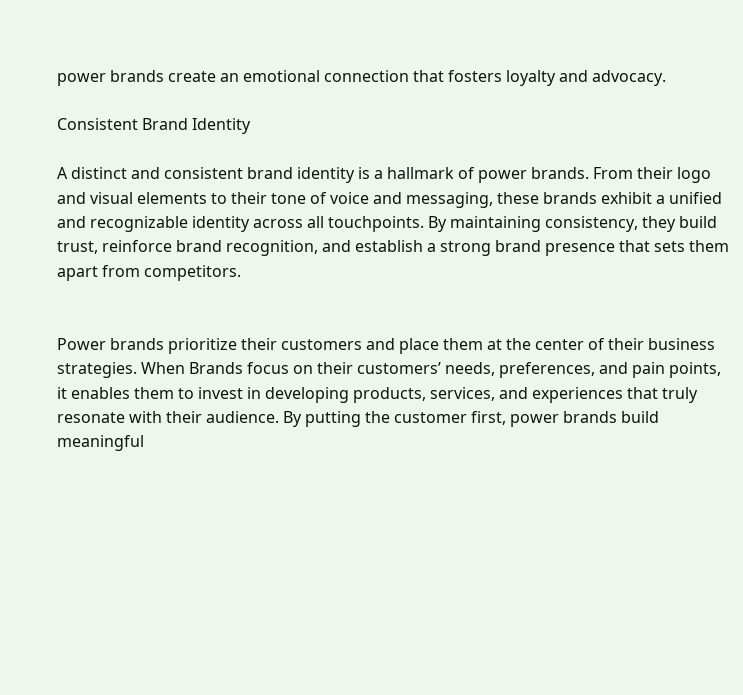power brands create an emotional connection that fosters loyalty and advocacy.

Consistent Brand Identity

A distinct and consistent brand identity is a hallmark of power brands. From their logo and visual elements to their tone of voice and messaging, these brands exhibit a unified and recognizable identity across all touchpoints. By maintaining consistency, they build trust, reinforce brand recognition, and establish a strong brand presence that sets them apart from competitors.


Power brands prioritize their customers and place them at the center of their business strategies. When Brands focus on their customers’ needs, preferences, and pain points, it enables them to invest in developing products, services, and experiences that truly resonate with their audience. By putting the customer first, power brands build meaningful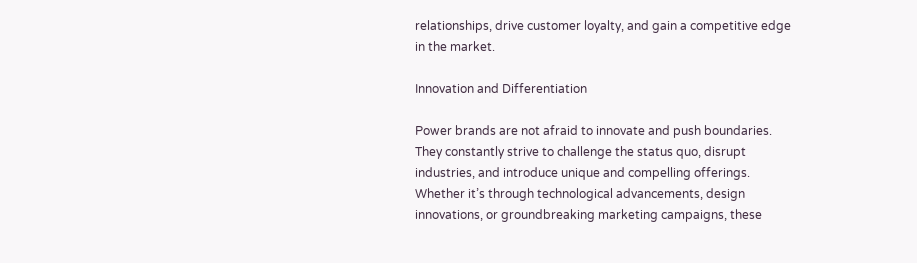relationships, drive customer loyalty, and gain a competitive edge in the market.

Innovation and Differentiation

Power brands are not afraid to innovate and push boundaries. They constantly strive to challenge the status quo, disrupt industries, and introduce unique and compelling offerings. Whether it’s through technological advancements, design innovations, or groundbreaking marketing campaigns, these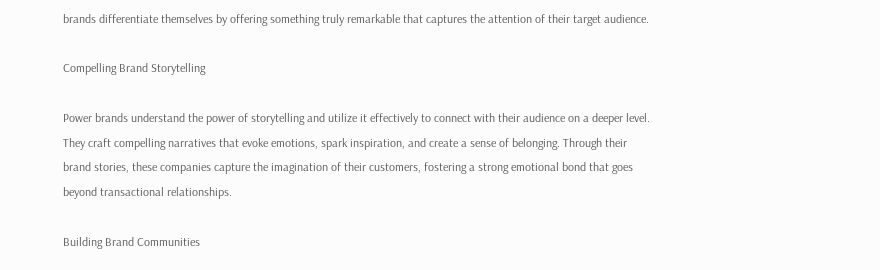brands differentiate themselves by offering something truly remarkable that captures the attention of their target audience.

Compelling Brand Storytelling

Power brands understand the power of storytelling and utilize it effectively to connect with their audience on a deeper level. They craft compelling narratives that evoke emotions, spark inspiration, and create a sense of belonging. Through their brand stories, these companies capture the imagination of their customers, fostering a strong emotional bond that goes beyond transactional relationships.

Building Brand Communities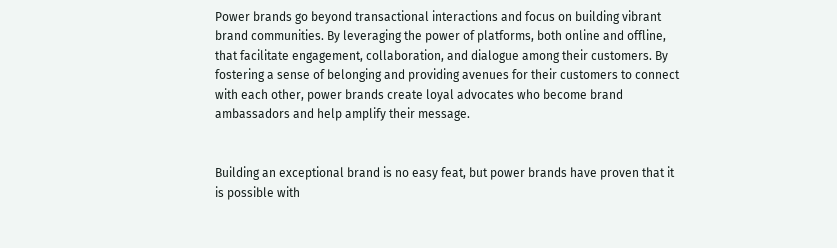Power brands go beyond transactional interactions and focus on building vibrant brand communities. By leveraging the power of platforms, both online and offline, that facilitate engagement, collaboration, and dialogue among their customers. By fostering a sense of belonging and providing avenues for their customers to connect with each other, power brands create loyal advocates who become brand ambassadors and help amplify their message.


Building an exceptional brand is no easy feat, but power brands have proven that it is possible with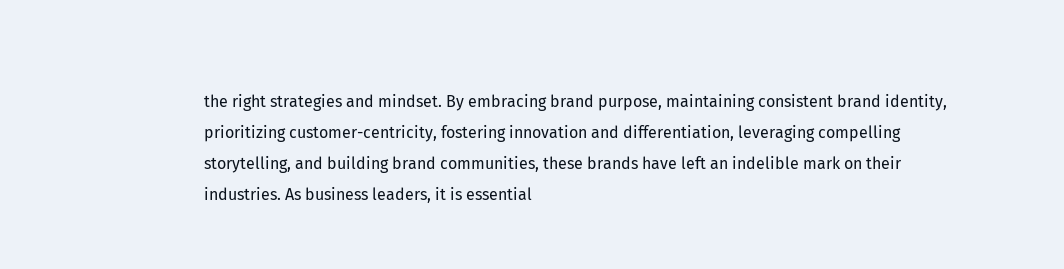the right strategies and mindset. By embracing brand purpose, maintaining consistent brand identity, prioritizing customer-centricity, fostering innovation and differentiation, leveraging compelling storytelling, and building brand communities, these brands have left an indelible mark on their industries. As business leaders, it is essential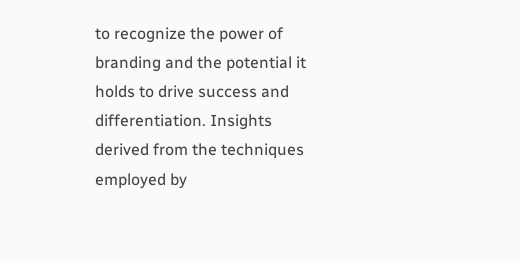to recognize the power of branding and the potential it holds to drive success and differentiation. Insights derived from the techniques employed by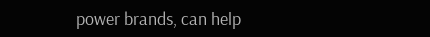power brands, can help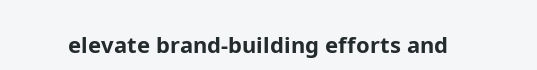elevate brand-building efforts and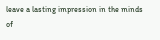leave a lasting impression in the minds of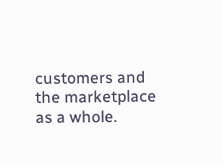customers and the marketplace as a whole.